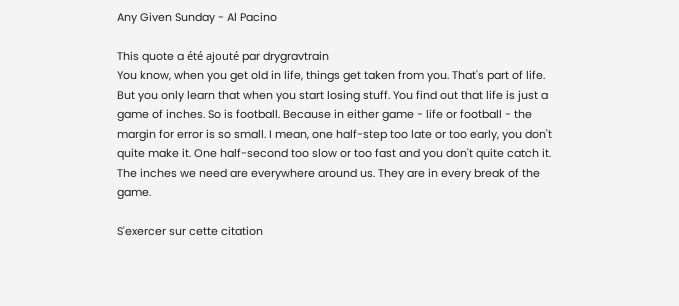Any Given Sunday - Al Pacino

This quote a été ajouté par drygravtrain
You know, when you get old in life, things get taken from you. That's part of life. But you only learn that when you start losing stuff. You find out that life is just a game of inches. So is football. Because in either game - life or football - the margin for error is so small. I mean, one half-step too late or too early, you don't quite make it. One half-second too slow or too fast and you don't quite catch it. The inches we need are everywhere around us. They are in every break of the game.

S'exercer sur cette citation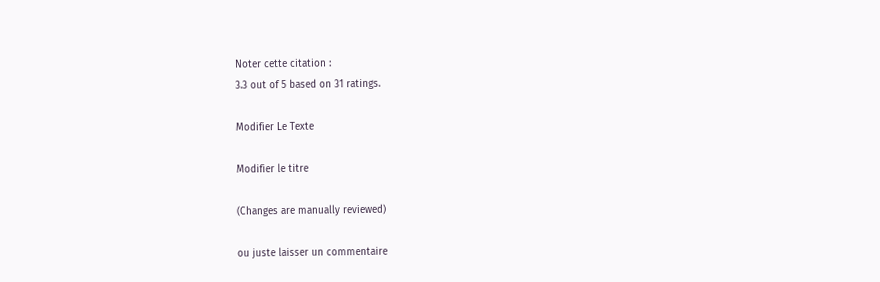Noter cette citation :
3.3 out of 5 based on 31 ratings.

Modifier Le Texte

Modifier le titre

(Changes are manually reviewed)

ou juste laisser un commentaire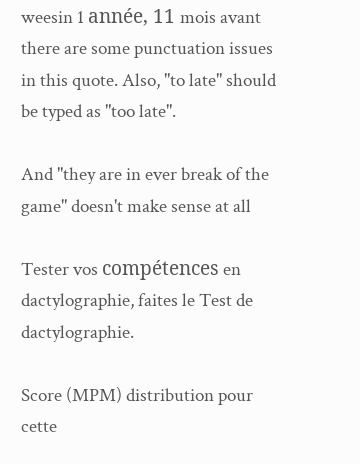weesin 1 année, 11 mois avant
there are some punctuation issues in this quote. Also, "to late" should be typed as "too late".

And "they are in ever break of the game" doesn't make sense at all

Tester vos compétences en dactylographie, faites le Test de dactylographie.

Score (MPM) distribution pour cette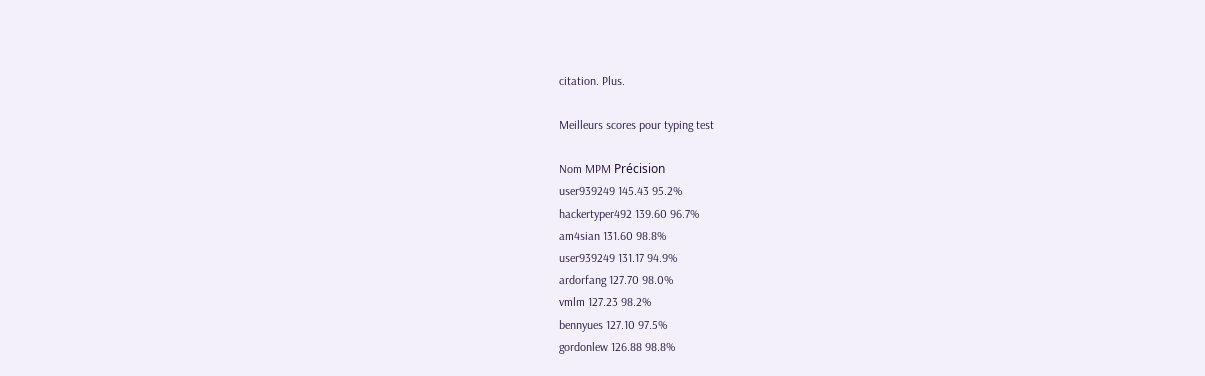citation. Plus.

Meilleurs scores pour typing test

Nom MPM Précision
user939249 145.43 95.2%
hackertyper492 139.60 96.7%
am4sian 131.60 98.8%
user939249 131.17 94.9%
ardorfang 127.70 98.0%
vmlm 127.23 98.2%
bennyues 127.10 97.5%
gordonlew 126.88 98.8%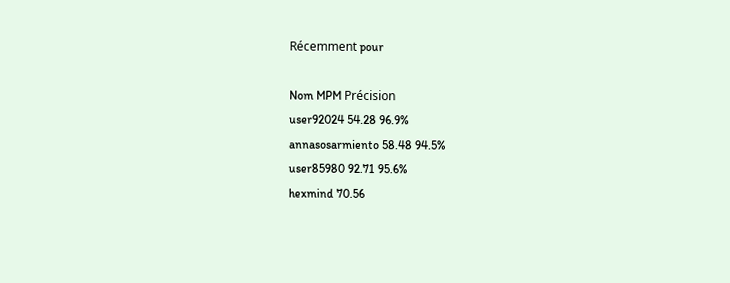Récemment pour

Nom MPM Précision
user92024 54.28 96.9%
annasosarmiento 58.48 94.5%
user85980 92.71 95.6%
hexmind 70.56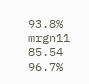93.8%
mrgn11 85.54 96.7%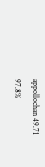appollochan 49.71 97.8%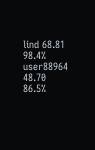lind 68.81 98.4%
user88964 48.70 86.5%